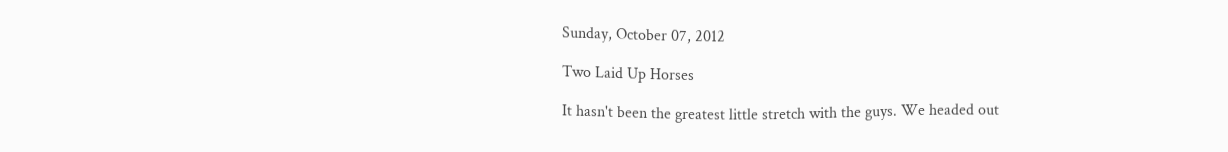Sunday, October 07, 2012

Two Laid Up Horses

It hasn't been the greatest little stretch with the guys. We headed out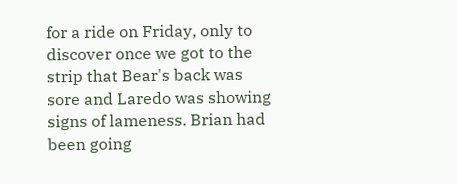for a ride on Friday, only to discover once we got to the strip that Bear's back was sore and Laredo was showing signs of lameness. Brian had been going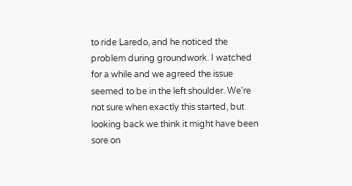to ride Laredo, and he noticed the problem during groundwork. I watched for a while and we agreed the issue seemed to be in the left shoulder. We're not sure when exactly this started, but looking back we think it might have been sore on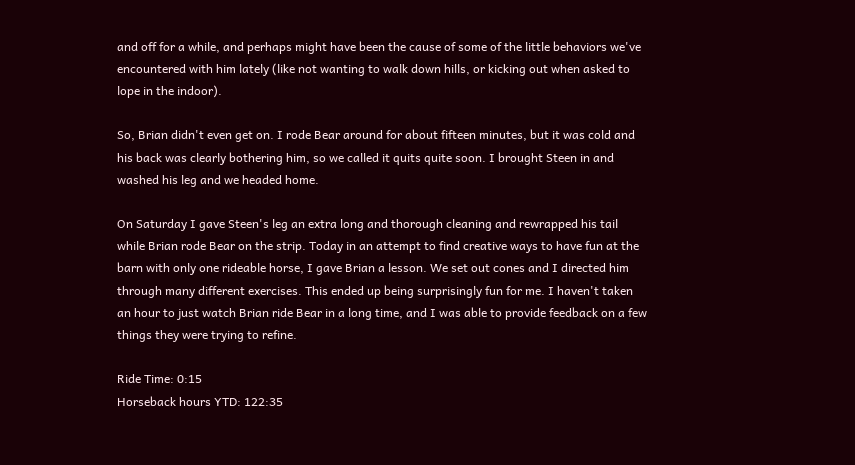and off for a while, and perhaps might have been the cause of some of the little behaviors we've encountered with him lately (like not wanting to walk down hills, or kicking out when asked to lope in the indoor).

So, Brian didn't even get on. I rode Bear around for about fifteen minutes, but it was cold and his back was clearly bothering him, so we called it quits quite soon. I brought Steen in and washed his leg and we headed home.

On Saturday I gave Steen's leg an extra long and thorough cleaning and rewrapped his tail while Brian rode Bear on the strip. Today in an attempt to find creative ways to have fun at the barn with only one rideable horse, I gave Brian a lesson. We set out cones and I directed him through many different exercises. This ended up being surprisingly fun for me. I haven't taken an hour to just watch Brian ride Bear in a long time, and I was able to provide feedback on a few things they were trying to refine.

Ride Time: 0:15
Horseback hours YTD: 122:35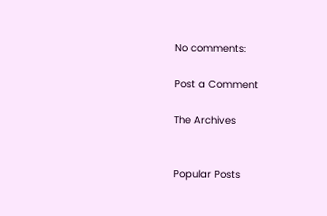No comments:

Post a Comment

The Archives


Popular Posts